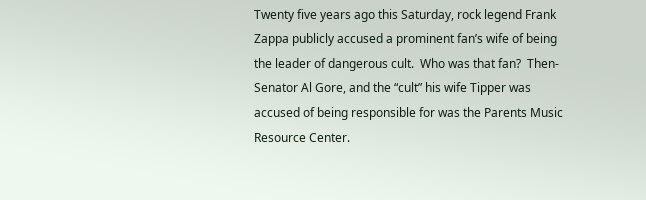Twenty five years ago this Saturday, rock legend Frank Zappa publicly accused a prominent fan’s wife of being the leader of dangerous cult.  Who was that fan?  Then-Senator Al Gore, and the “cult” his wife Tipper was accused of being responsible for was the Parents Music Resource Center.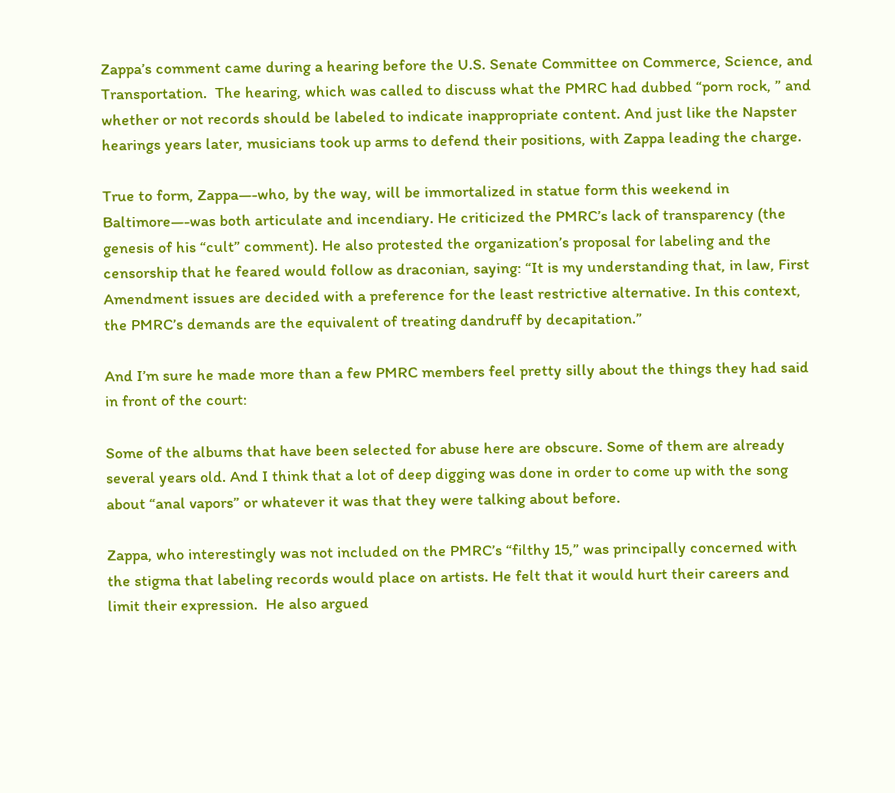Zappa’s comment came during a hearing before the U.S. Senate Committee on Commerce, Science, and Transportation.  The hearing, which was called to discuss what the PMRC had dubbed “porn rock, ” and whether or not records should be labeled to indicate inappropriate content. And just like the Napster hearings years later, musicians took up arms to defend their positions, with Zappa leading the charge.

True to form, Zappa—-who, by the way, will be immortalized in statue form this weekend in Baltimore—-was both articulate and incendiary. He criticized the PMRC’s lack of transparency (the genesis of his “cult” comment). He also protested the organization’s proposal for labeling and the censorship that he feared would follow as draconian, saying: “It is my understanding that, in law, First Amendment issues are decided with a preference for the least restrictive alternative. In this context, the PMRC’s demands are the equivalent of treating dandruff by decapitation.”

And I’m sure he made more than a few PMRC members feel pretty silly about the things they had said in front of the court:

Some of the albums that have been selected for abuse here are obscure. Some of them are already several years old. And I think that a lot of deep digging was done in order to come up with the song about “anal vapors” or whatever it was that they were talking about before.

Zappa, who interestingly was not included on the PMRC’s “filthy 15,” was principally concerned with the stigma that labeling records would place on artists. He felt that it would hurt their careers and limit their expression.  He also argued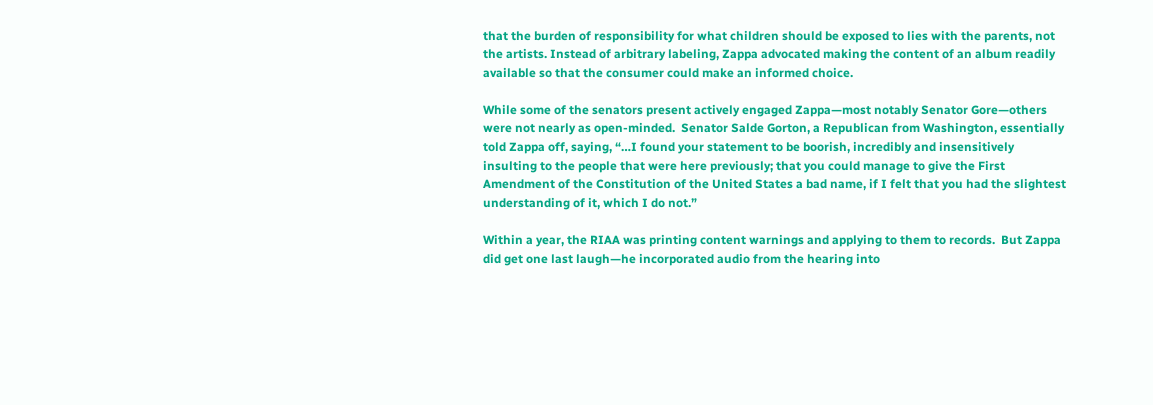that the burden of responsibility for what children should be exposed to lies with the parents, not the artists. Instead of arbitrary labeling, Zappa advocated making the content of an album readily available so that the consumer could make an informed choice.

While some of the senators present actively engaged Zappa—most notably Senator Gore—others were not nearly as open-minded.  Senator Salde Gorton, a Republican from Washington, essentially told Zappa off, saying, “…I found your statement to be boorish, incredibly and insensitively insulting to the people that were here previously; that you could manage to give the First Amendment of the Constitution of the United States a bad name, if I felt that you had the slightest understanding of it, which I do not.”

Within a year, the RIAA was printing content warnings and applying to them to records.  But Zappa did get one last laugh—he incorporated audio from the hearing into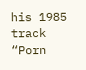his 1985 track “Porn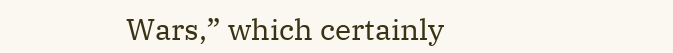Wars,” which certainly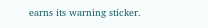earns its warning sticker.